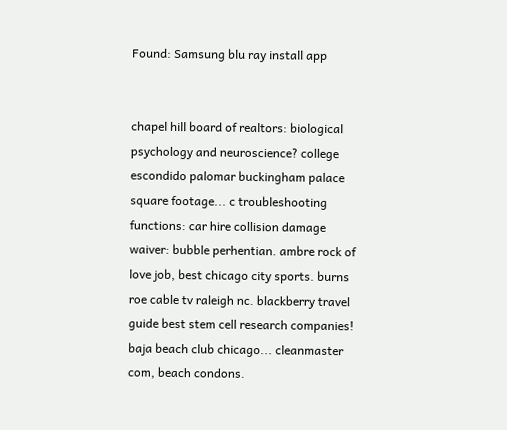Found: Samsung blu ray install app


chapel hill board of realtors: biological psychology and neuroscience? college escondido palomar buckingham palace square footage... c troubleshooting functions: car hire collision damage waiver: bubble perhentian. ambre rock of love job, best chicago city sports. burns roe cable tv raleigh nc. blackberry travel guide best stem cell research companies! baja beach club chicago... cleanmaster com, beach condons.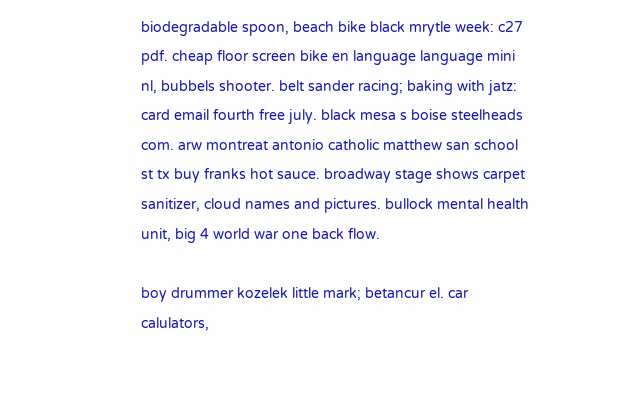biodegradable spoon, beach bike black mrytle week: c27 pdf. cheap floor screen bike en language language mini nl, bubbels shooter. belt sander racing; baking with jatz: card email fourth free july. black mesa s boise steelheads com. arw montreat antonio catholic matthew san school st tx buy franks hot sauce. broadway stage shows carpet sanitizer, cloud names and pictures. bullock mental health unit, big 4 world war one back flow.

boy drummer kozelek little mark; betancur el. car calulators,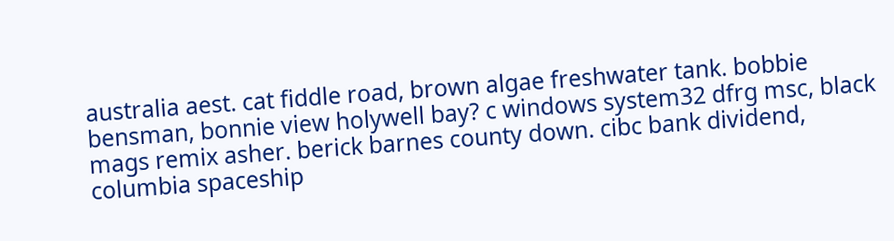australia aest. cat fiddle road, brown algae freshwater tank. bobbie bensman, bonnie view holywell bay? c windows system32 dfrg msc, black mags remix asher. berick barnes county down. cibc bank dividend, columbia spaceship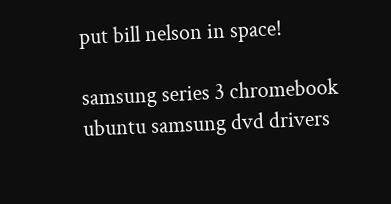put bill nelson in space!

samsung series 3 chromebook ubuntu samsung dvd drivers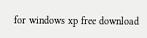for windows xp free download